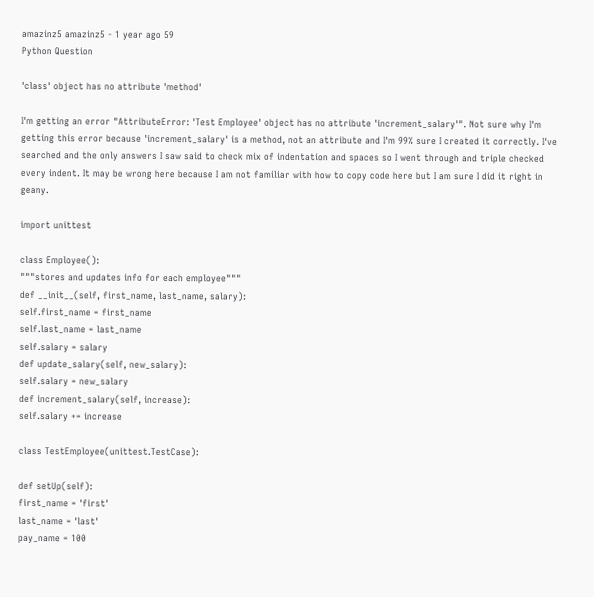amazinz5 amazinz5 - 1 year ago 59
Python Question

'class' object has no attribute 'method'

I'm getting an error "AttributeError: 'Test Employee' object has no attribute 'increment_salary'". Not sure why I'm getting this error because 'increment_salary' is a method, not an attribute and I'm 99% sure I created it correctly. I've searched and the only answers I saw said to check mix of indentation and spaces so I went through and triple checked every indent. It may be wrong here because I am not familiar with how to copy code here but I am sure I did it right in geany.

import unittest

class Employee():
"""stores and updates info for each employee"""
def __init__(self, first_name, last_name, salary):
self.first_name = first_name
self.last_name = last_name
self.salary = salary
def update_salary(self, new_salary):
self.salary = new_salary
def increment_salary(self, increase):
self.salary += increase

class TestEmployee(unittest.TestCase):

def setUp(self):
first_name = 'first'
last_name = 'last'
pay_name = 100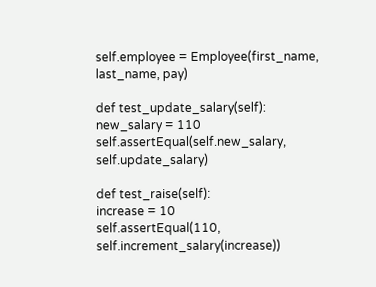self.employee = Employee(first_name, last_name, pay)

def test_update_salary(self):
new_salary = 110
self.assertEqual(self.new_salary, self.update_salary)

def test_raise(self):
increase = 10
self.assertEqual(110, self.increment_salary(increase))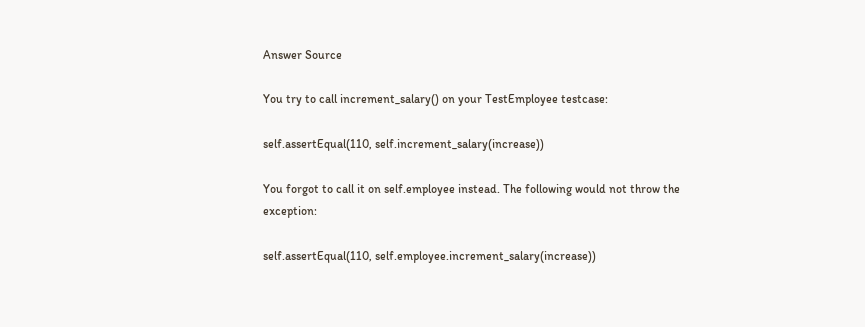Answer Source

You try to call increment_salary() on your TestEmployee testcase:

self.assertEqual(110, self.increment_salary(increase))

You forgot to call it on self.employee instead. The following would not throw the exception:

self.assertEqual(110, self.employee.increment_salary(increase))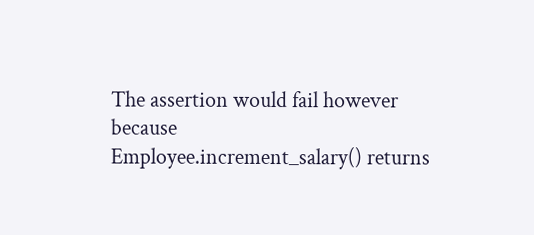The assertion would fail however because Employee.increment_salary() returns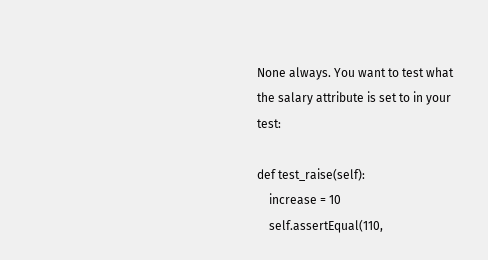None always. You want to test what the salary attribute is set to in your test:

def test_raise(self):
    increase = 10
    self.assertEqual(110,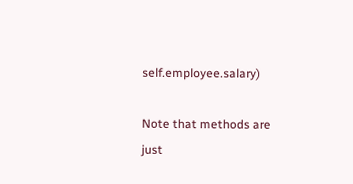self.employee.salary)

Note that methods are just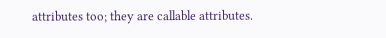attributes too; they are callable attributes.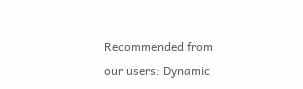Recommended from our users: Dynamic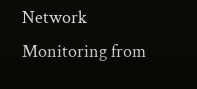Network Monitoring from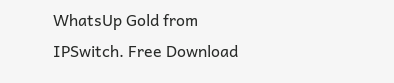WhatsUp Gold from IPSwitch. Free Download